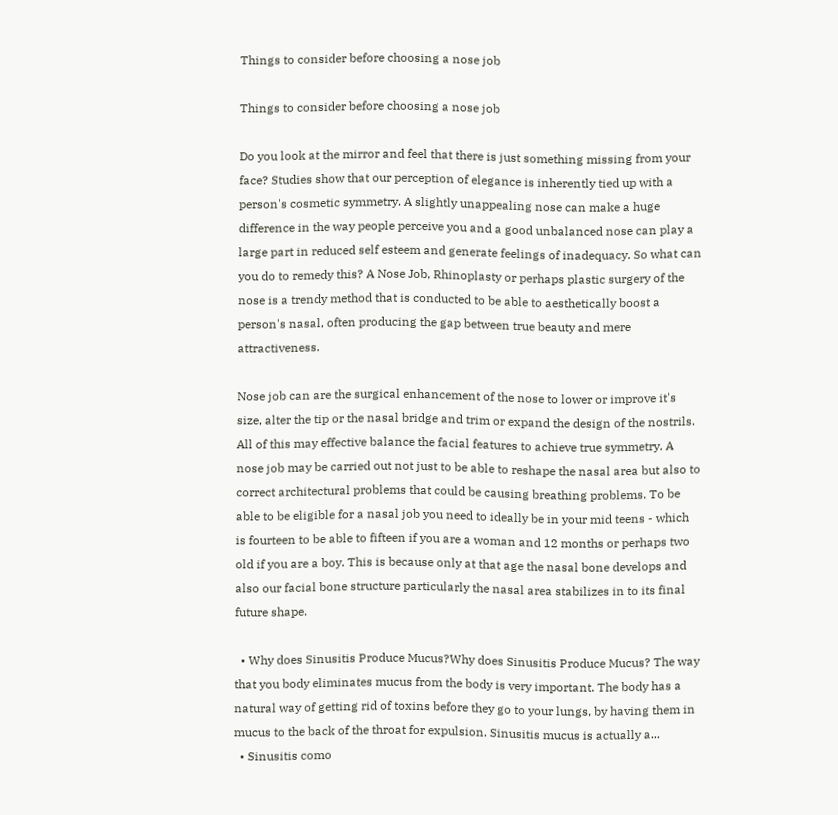Things to consider before choosing a nose job

Things to consider before choosing a nose job

Do you look at the mirror and feel that there is just something missing from your face? Studies show that our perception of elegance is inherently tied up with a person's cosmetic symmetry. A slightly unappealing nose can make a huge difference in the way people perceive you and a good unbalanced nose can play a large part in reduced self esteem and generate feelings of inadequacy. So what can you do to remedy this? A Nose Job, Rhinoplasty or perhaps plastic surgery of the nose is a trendy method that is conducted to be able to aesthetically boost a person's nasal, often producing the gap between true beauty and mere attractiveness.

Nose job can are the surgical enhancement of the nose to lower or improve it's size, alter the tip or the nasal bridge and trim or expand the design of the nostrils. All of this may effective balance the facial features to achieve true symmetry. A nose job may be carried out not just to be able to reshape the nasal area but also to correct architectural problems that could be causing breathing problems. To be able to be eligible for a nasal job you need to ideally be in your mid teens - which is fourteen to be able to fifteen if you are a woman and 12 months or perhaps two old if you are a boy. This is because only at that age the nasal bone develops and also our facial bone structure particularly the nasal area stabilizes in to its final future shape.

  • Why does Sinusitis Produce Mucus?Why does Sinusitis Produce Mucus? The way that you body eliminates mucus from the body is very important. The body has a natural way of getting rid of toxins before they go to your lungs, by having them in mucus to the back of the throat for expulsion. Sinusitis mucus is actually a...
  • Sinusitis como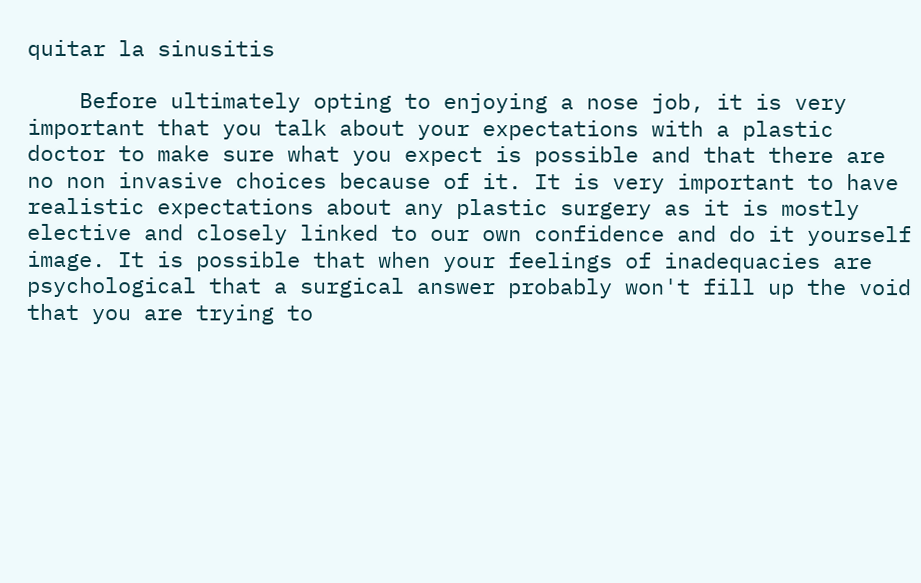quitar la sinusitis

    Before ultimately opting to enjoying a nose job, it is very important that you talk about your expectations with a plastic doctor to make sure what you expect is possible and that there are no non invasive choices because of it. It is very important to have realistic expectations about any plastic surgery as it is mostly elective and closely linked to our own confidence and do it yourself image. It is possible that when your feelings of inadequacies are psychological that a surgical answer probably won't fill up the void that you are trying to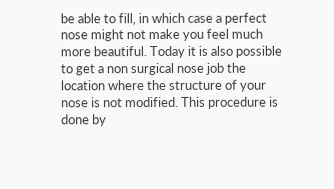be able to fill, in which case a perfect nose might not make you feel much more beautiful. Today it is also possible to get a non surgical nose job the location where the structure of your nose is not modified. This procedure is done by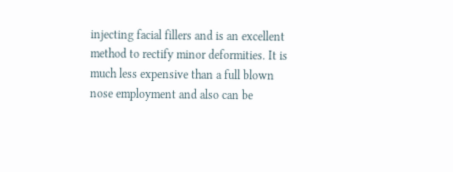injecting facial fillers and is an excellent method to rectify minor deformities. It is much less expensive than a full blown nose employment and also can be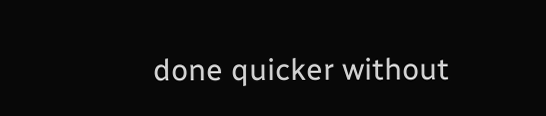done quicker without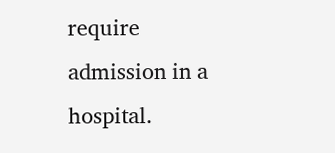require admission in a hospital.